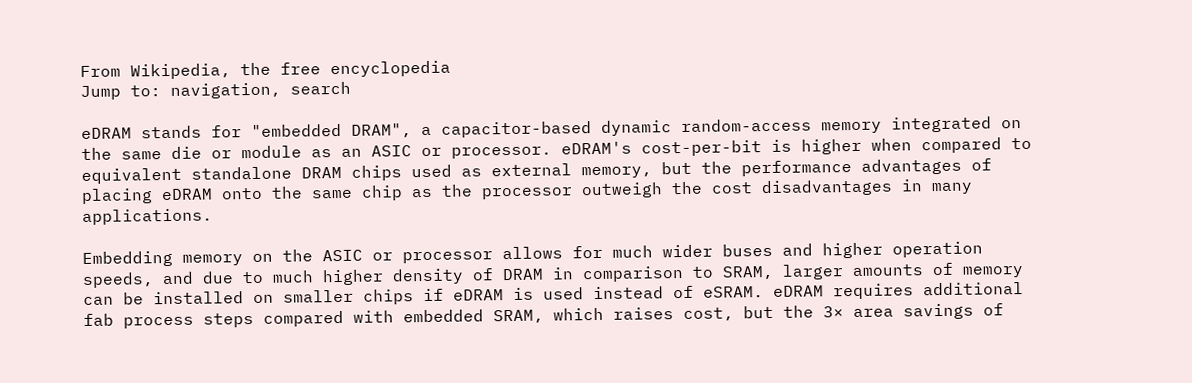From Wikipedia, the free encyclopedia
Jump to: navigation, search

eDRAM stands for "embedded DRAM", a capacitor-based dynamic random-access memory integrated on the same die or module as an ASIC or processor. eDRAM's cost-per-bit is higher when compared to equivalent standalone DRAM chips used as external memory, but the performance advantages of placing eDRAM onto the same chip as the processor outweigh the cost disadvantages in many applications.

Embedding memory on the ASIC or processor allows for much wider buses and higher operation speeds, and due to much higher density of DRAM in comparison to SRAM, larger amounts of memory can be installed on smaller chips if eDRAM is used instead of eSRAM. eDRAM requires additional fab process steps compared with embedded SRAM, which raises cost, but the 3× area savings of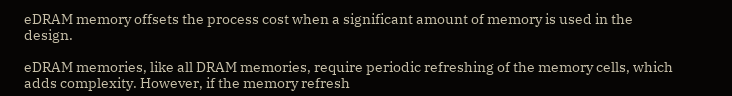eDRAM memory offsets the process cost when a significant amount of memory is used in the design.

eDRAM memories, like all DRAM memories, require periodic refreshing of the memory cells, which adds complexity. However, if the memory refresh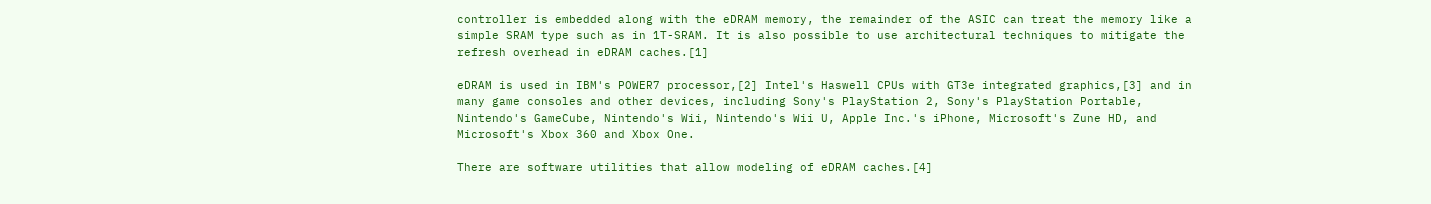controller is embedded along with the eDRAM memory, the remainder of the ASIC can treat the memory like a simple SRAM type such as in 1T-SRAM. It is also possible to use architectural techniques to mitigate the refresh overhead in eDRAM caches.[1]

eDRAM is used in IBM's POWER7 processor,[2] Intel's Haswell CPUs with GT3e integrated graphics,[3] and in many game consoles and other devices, including Sony's PlayStation 2, Sony's PlayStation Portable, Nintendo's GameCube, Nintendo's Wii, Nintendo's Wii U, Apple Inc.'s iPhone, Microsoft's Zune HD, and Microsoft's Xbox 360 and Xbox One.

There are software utilities that allow modeling of eDRAM caches.[4]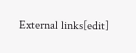External links[edit]